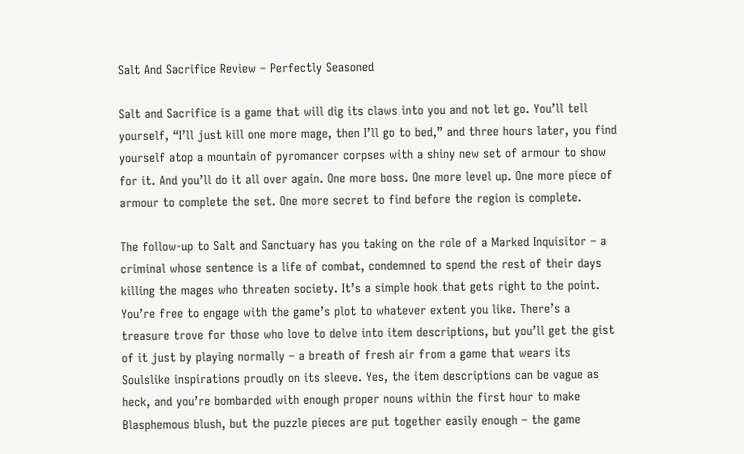Salt And Sacrifice Review – Perfectly Seasoned

Salt and Sacrifice is a game that will dig its claws into you and not let go. You’ll tell yourself, “I’ll just kill one more mage, then I’ll go to bed,” and three hours later, you find yourself atop a mountain of pyromancer corpses with a shiny new set of armour to show for it. And you’ll do it all over again. One more boss. One more level up. One more piece of armour to complete the set. One more secret to find before the region is complete.

The follow-up to Salt and Sanctuary has you taking on the role of a Marked Inquisitor – a criminal whose sentence is a life of combat, condemned to spend the rest of their days killing the mages who threaten society. It’s a simple hook that gets right to the point. You’re free to engage with the game’s plot to whatever extent you like. There’s a treasure trove for those who love to delve into item descriptions, but you’ll get the gist of it just by playing normally – a breath of fresh air from a game that wears its Soulslike inspirations proudly on its sleeve. Yes, the item descriptions can be vague as heck, and you’re bombarded with enough proper nouns within the first hour to make Blasphemous blush, but the puzzle pieces are put together easily enough – the game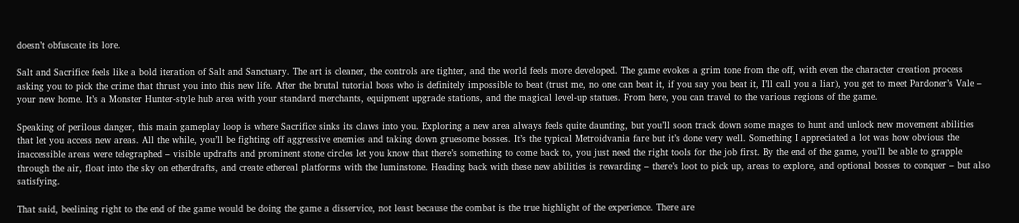doesn’t obfuscate its lore.

Salt and Sacrifice feels like a bold iteration of Salt and Sanctuary. The art is cleaner, the controls are tighter, and the world feels more developed. The game evokes a grim tone from the off, with even the character creation process asking you to pick the crime that thrust you into this new life. After the brutal tutorial boss who is definitely impossible to beat (trust me, no one can beat it, if you say you beat it, I’ll call you a liar), you get to meet Pardoner’s Vale – your new home. It’s a Monster Hunter-style hub area with your standard merchants, equipment upgrade stations, and the magical level-up statues. From here, you can travel to the various regions of the game.

Speaking of perilous danger, this main gameplay loop is where Sacrifice sinks its claws into you. Exploring a new area always feels quite daunting, but you’ll soon track down some mages to hunt and unlock new movement abilities that let you access new areas. All the while, you’ll be fighting off aggressive enemies and taking down gruesome bosses. It’s the typical Metroidvania fare but it’s done very well. Something I appreciated a lot was how obvious the inaccessible areas were telegraphed – visible updrafts and prominent stone circles let you know that there’s something to come back to, you just need the right tools for the job first. By the end of the game, you’ll be able to grapple through the air, float into the sky on etherdrafts, and create ethereal platforms with the luminstone. Heading back with these new abilities is rewarding – there’s loot to pick up, areas to explore, and optional bosses to conquer – but also satisfying.

That said, beelining right to the end of the game would be doing the game a disservice, not least because the combat is the true highlight of the experience. There are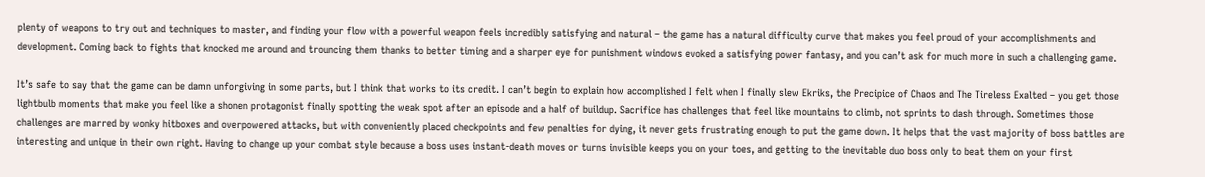plenty of weapons to try out and techniques to master, and finding your flow with a powerful weapon feels incredibly satisfying and natural – the game has a natural difficulty curve that makes you feel proud of your accomplishments and development. Coming back to fights that knocked me around and trouncing them thanks to better timing and a sharper eye for punishment windows evoked a satisfying power fantasy, and you can’t ask for much more in such a challenging game.

It’s safe to say that the game can be damn unforgiving in some parts, but I think that works to its credit. I can’t begin to explain how accomplished I felt when I finally slew Ekriks, the Precipice of Chaos and The Tireless Exalted – you get those lightbulb moments that make you feel like a shonen protagonist finally spotting the weak spot after an episode and a half of buildup. Sacrifice has challenges that feel like mountains to climb, not sprints to dash through. Sometimes those challenges are marred by wonky hitboxes and overpowered attacks, but with conveniently placed checkpoints and few penalties for dying, it never gets frustrating enough to put the game down. It helps that the vast majority of boss battles are interesting and unique in their own right. Having to change up your combat style because a boss uses instant-death moves or turns invisible keeps you on your toes, and getting to the inevitable duo boss only to beat them on your first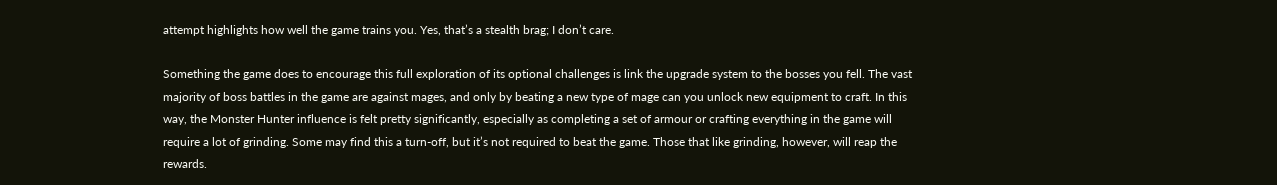attempt highlights how well the game trains you. Yes, that’s a stealth brag; I don’t care.

Something the game does to encourage this full exploration of its optional challenges is link the upgrade system to the bosses you fell. The vast majority of boss battles in the game are against mages, and only by beating a new type of mage can you unlock new equipment to craft. In this way, the Monster Hunter influence is felt pretty significantly, especially as completing a set of armour or crafting everything in the game will require a lot of grinding. Some may find this a turn-off, but it’s not required to beat the game. Those that like grinding, however, will reap the rewards.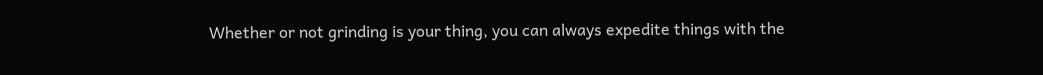Whether or not grinding is your thing, you can always expedite things with the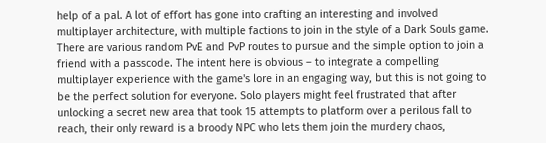help of a pal. A lot of effort has gone into crafting an interesting and involved multiplayer architecture, with multiple factions to join in the style of a Dark Souls game. There are various random PvE and PvP routes to pursue and the simple option to join a friend with a passcode. The intent here is obvious – to integrate a compelling multiplayer experience with the game's lore in an engaging way, but this is not going to be the perfect solution for everyone. Solo players might feel frustrated that after unlocking a secret new area that took 15 attempts to platform over a perilous fall to reach, their only reward is a broody NPC who lets them join the murdery chaos,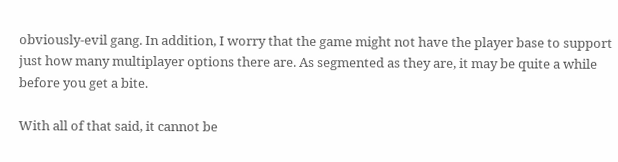obviously-evil gang. In addition, I worry that the game might not have the player base to support just how many multiplayer options there are. As segmented as they are, it may be quite a while before you get a bite.

With all of that said, it cannot be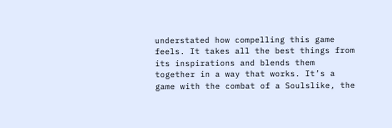understated how compelling this game feels. It takes all the best things from its inspirations and blends them together in a way that works. It’s a game with the combat of a Soulslike, the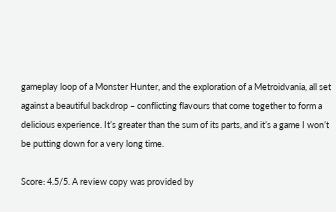gameplay loop of a Monster Hunter, and the exploration of a Metroidvania, all set against a beautiful backdrop – conflicting flavours that come together to form a delicious experience. It’s greater than the sum of its parts, and it’s a game I won’t be putting down for a very long time.

Score: 4.5/5. A review copy was provided by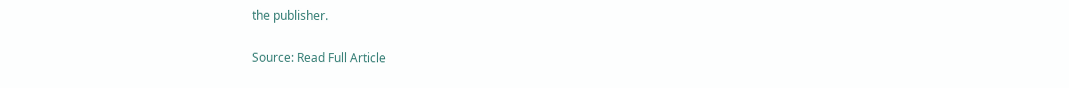the publisher.

Source: Read Full Article